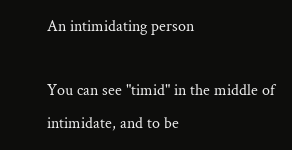An intimidating person

You can see "timid" in the middle of intimidate, and to be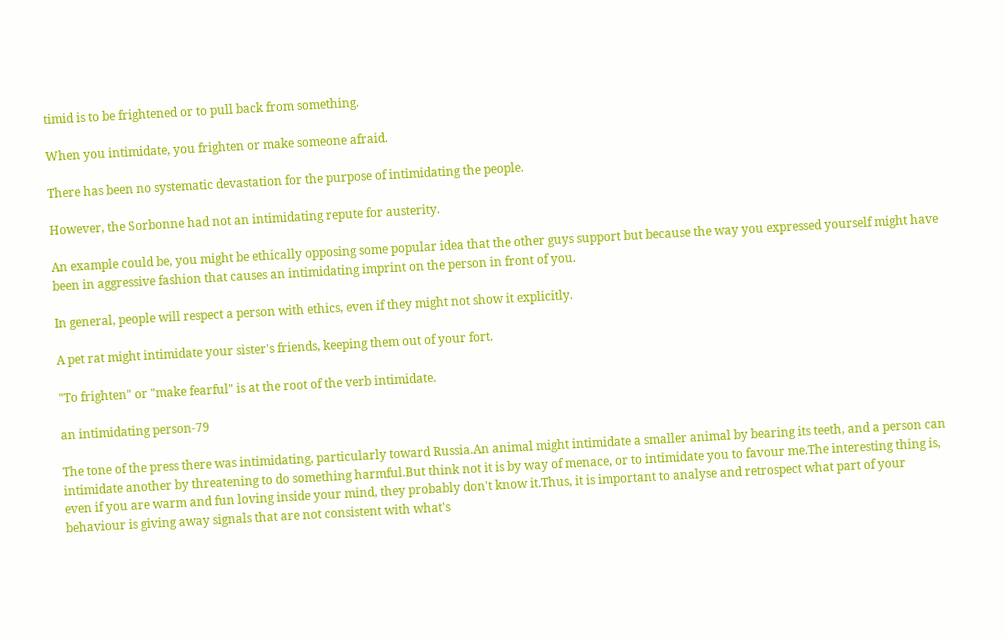timid is to be frightened or to pull back from something.

When you intimidate, you frighten or make someone afraid.

There has been no systematic devastation for the purpose of intimidating the people.

However, the Sorbonne had not an intimidating repute for austerity.

An example could be, you might be ethically opposing some popular idea that the other guys support but because the way you expressed yourself might have been in aggressive fashion that causes an intimidating imprint on the person in front of you.

In general, people will respect a person with ethics, even if they might not show it explicitly.

A pet rat might intimidate your sister's friends, keeping them out of your fort.

"To frighten" or "make fearful" is at the root of the verb intimidate.

an intimidating person-79

The tone of the press there was intimidating, particularly toward Russia.An animal might intimidate a smaller animal by bearing its teeth, and a person can intimidate another by threatening to do something harmful.But think not it is by way of menace, or to intimidate you to favour me.The interesting thing is, even if you are warm and fun loving inside your mind, they probably don't know it.Thus, it is important to analyse and retrospect what part of your behaviour is giving away signals that are not consistent with what's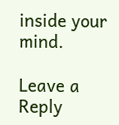inside your mind.

Leave a Reply